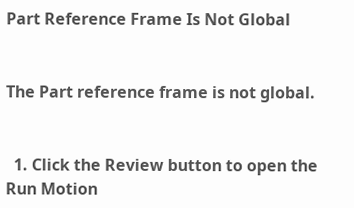Part Reference Frame Is Not Global


The Part reference frame is not global.


  1. Click the Review button to open the Run Motion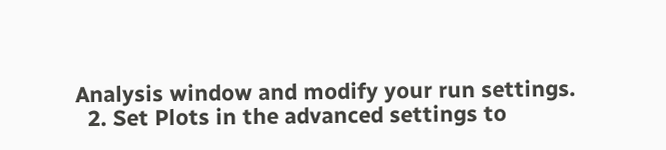Analysis window and modify your run settings.
  2. Set Plots in the advanced settings to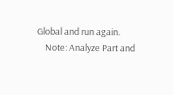Global and run again.
    Note: Analyze Part and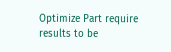Optimize Part require results to be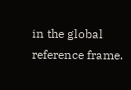in the global reference frame.